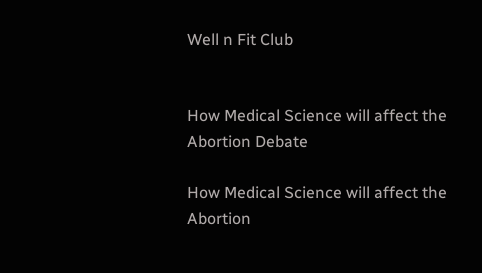Well n Fit Club


How Medical Science will affect the Abortion Debate

How Medical Science will affect the Abortion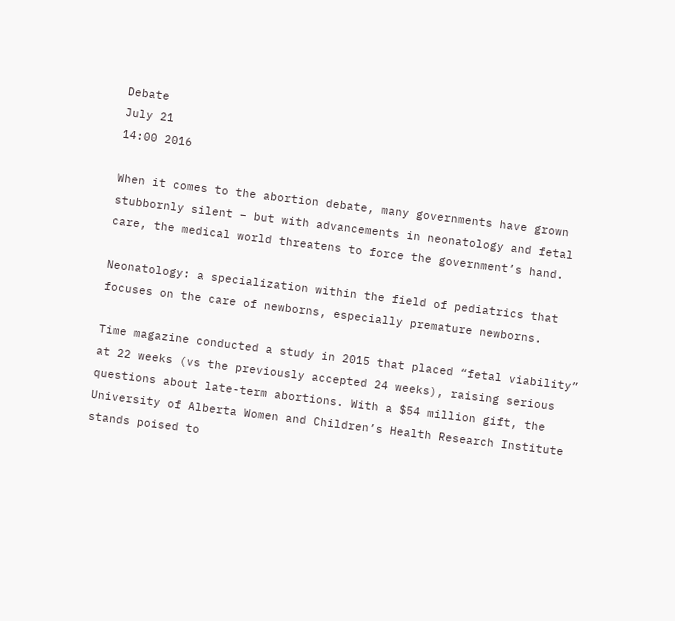Debate
July 21
14:00 2016

When it comes to the abortion debate, many governments have grown stubbornly silent – but with advancements in neonatology and fetal care, the medical world threatens to force the government’s hand.

Neonatology: a specialization within the field of pediatrics that focuses on the care of newborns, especially premature newborns.

Time magazine conducted a study in 2015 that placed “fetal viability” at 22 weeks (vs the previously accepted 24 weeks), raising serious questions about late-term abortions. With a $54 million gift, the University of Alberta Women and Children’s Health Research Institute stands poised to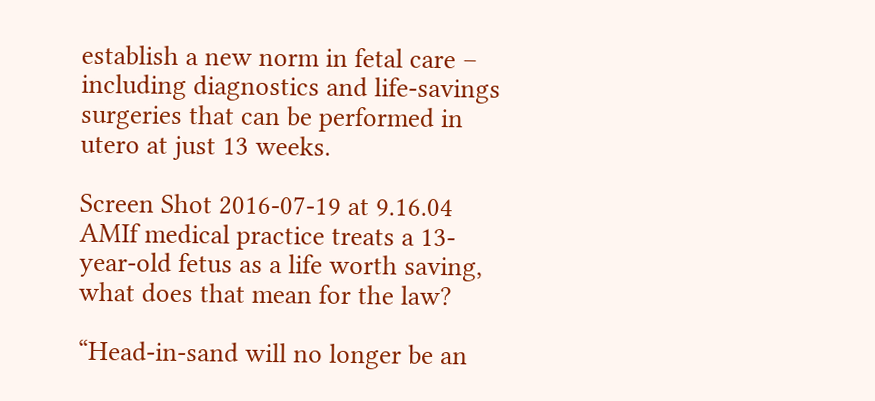establish a new norm in fetal care – including diagnostics and life-savings surgeries that can be performed in utero at just 13 weeks.

Screen Shot 2016-07-19 at 9.16.04 AMIf medical practice treats a 13-year-old fetus as a life worth saving, what does that mean for the law?

“Head-in-sand will no longer be an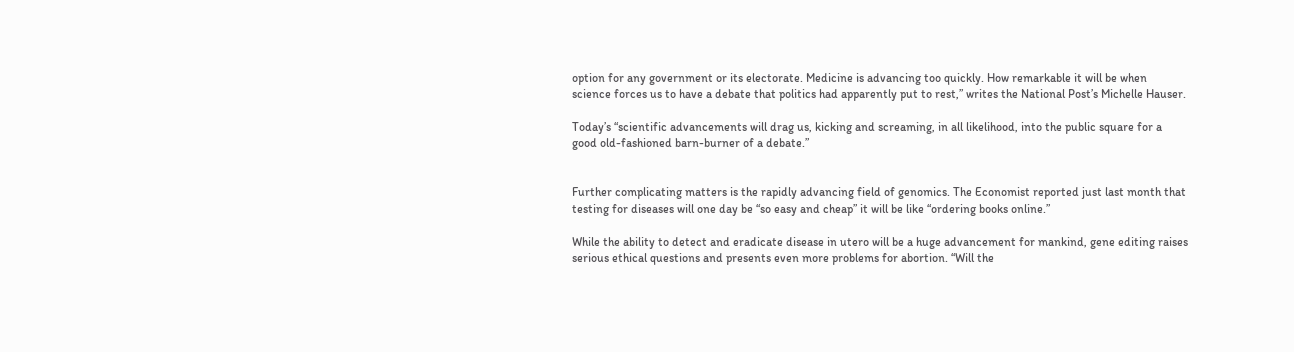option for any government or its electorate. Medicine is advancing too quickly. How remarkable it will be when science forces us to have a debate that politics had apparently put to rest,” writes the National Post’s Michelle Hauser.

Today’s “scientific advancements will drag us, kicking and screaming, in all likelihood, into the public square for a good old-fashioned barn-burner of a debate.”


Further complicating matters is the rapidly advancing field of genomics. The Economist reported just last month that testing for diseases will one day be “so easy and cheap” it will be like “ordering books online.”

While the ability to detect and eradicate disease in utero will be a huge advancement for mankind, gene editing raises serious ethical questions and presents even more problems for abortion. “Will the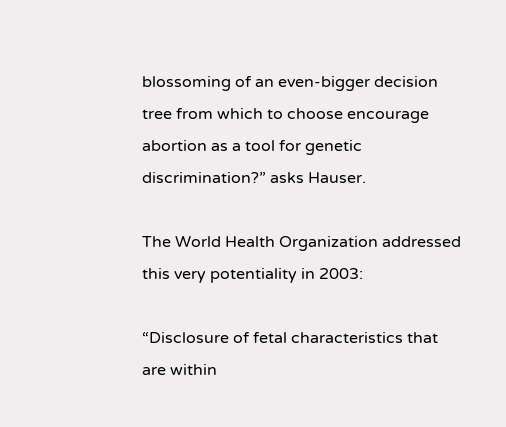blossoming of an even-bigger decision tree from which to choose encourage abortion as a tool for genetic discrimination?” asks Hauser.

The World Health Organization addressed this very potentiality in 2003:

“Disclosure of fetal characteristics that are within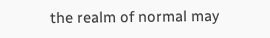the realm of normal may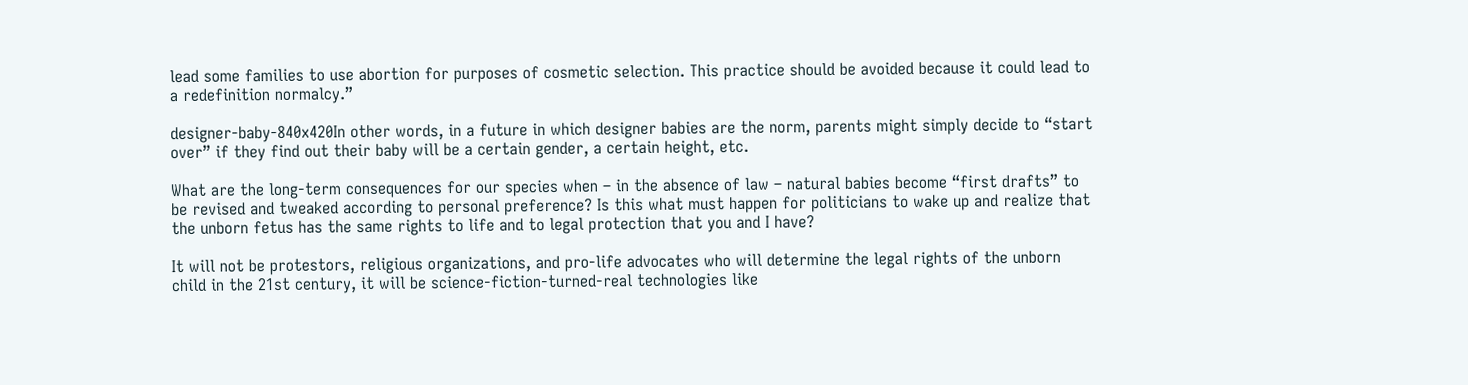lead some families to use abortion for purposes of cosmetic selection. This practice should be avoided because it could lead to a redefinition normalcy.”

designer-baby-840x420In other words, in a future in which designer babies are the norm, parents might simply decide to “start over” if they find out their baby will be a certain gender, a certain height, etc.

What are the long-term consequences for our species when – in the absence of law – natural babies become “first drafts” to be revised and tweaked according to personal preference? Is this what must happen for politicians to wake up and realize that the unborn fetus has the same rights to life and to legal protection that you and I have?

It will not be protestors, religious organizations, and pro-life advocates who will determine the legal rights of the unborn child in the 21st century, it will be science-fiction-turned-real technologies like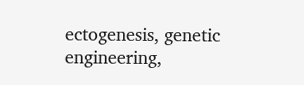ectogenesis, genetic engineering,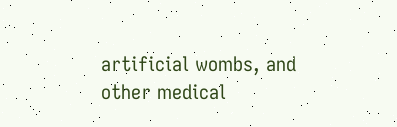artificial wombs, and other medical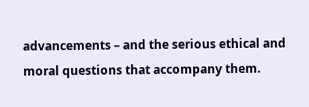advancements – and the serious ethical and moral questions that accompany them.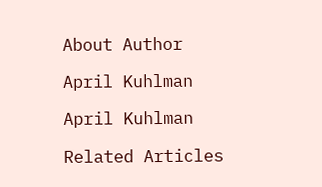About Author

April Kuhlman

April Kuhlman

Related Articles